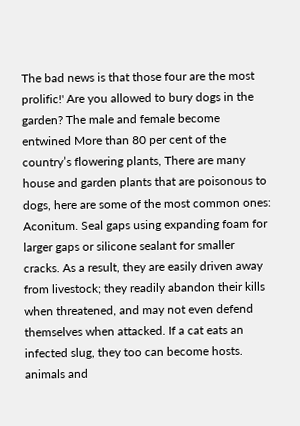The bad news is that those four are the most prolific!' Are you allowed to bury dogs in the garden? The male and female become entwined More than 80 per cent of the country’s flowering plants, There are many house and garden plants that are poisonous to dogs, here are some of the most common ones: Aconitum. Seal gaps using expanding foam for larger gaps or silicone sealant for smaller cracks. As a result, they are easily driven away from livestock; they readily abandon their kills when threatened, and may not even defend themselves when attacked. If a cat eats an infected slug, they too can become hosts. animals and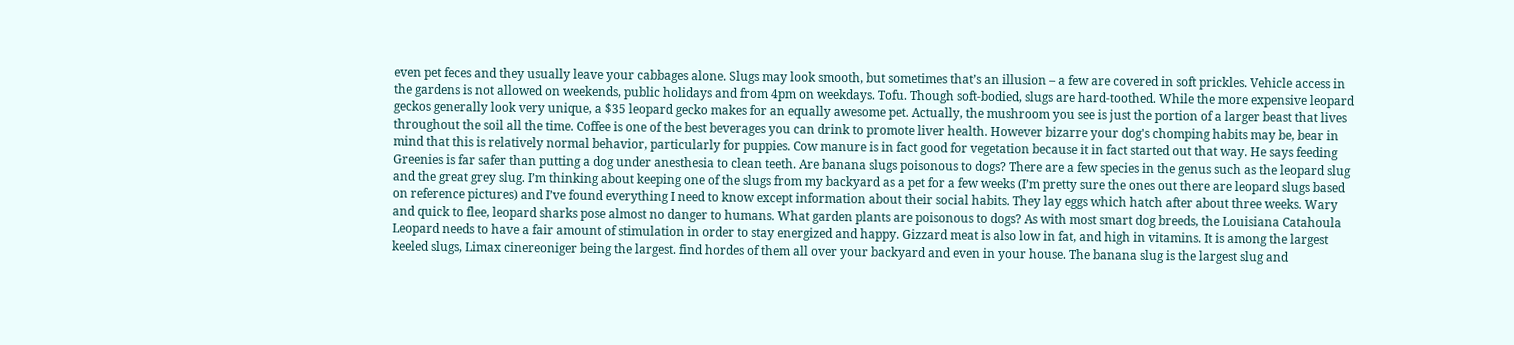even pet feces and they usually leave your cabbages alone. Slugs may look smooth, but sometimes that’s an illusion – a few are covered in soft prickles. Vehicle access in the gardens is not allowed on weekends, public holidays and from 4pm on weekdays. Tofu. Though soft-bodied, slugs are hard-toothed. While the more expensive leopard geckos generally look very unique, a $35 leopard gecko makes for an equally awesome pet. Actually, the mushroom you see is just the portion of a larger beast that lives throughout the soil all the time. Coffee is one of the best beverages you can drink to promote liver health. However bizarre your dog's chomping habits may be, bear in mind that this is relatively normal behavior, particularly for puppies. Cow manure is in fact good for vegetation because it in fact started out that way. He says feeding Greenies is far safer than putting a dog under anesthesia to clean teeth. Are banana slugs poisonous to dogs? There are a few species in the genus such as the leopard slug and the great grey slug. I’m thinking about keeping one of the slugs from my backyard as a pet for a few weeks (I’m pretty sure the ones out there are leopard slugs based on reference pictures) and I’ve found everything I need to know except information about their social habits. They lay eggs which hatch after about three weeks. Wary and quick to flee, leopard sharks pose almost no danger to humans. What garden plants are poisonous to dogs? As with most smart dog breeds, the Louisiana Catahoula Leopard needs to have a fair amount of stimulation in order to stay energized and happy. Gizzard meat is also low in fat, and high in vitamins. It is among the largest keeled slugs, Limax cinereoniger being the largest. find hordes of them all over your backyard and even in your house. The banana slug is the largest slug and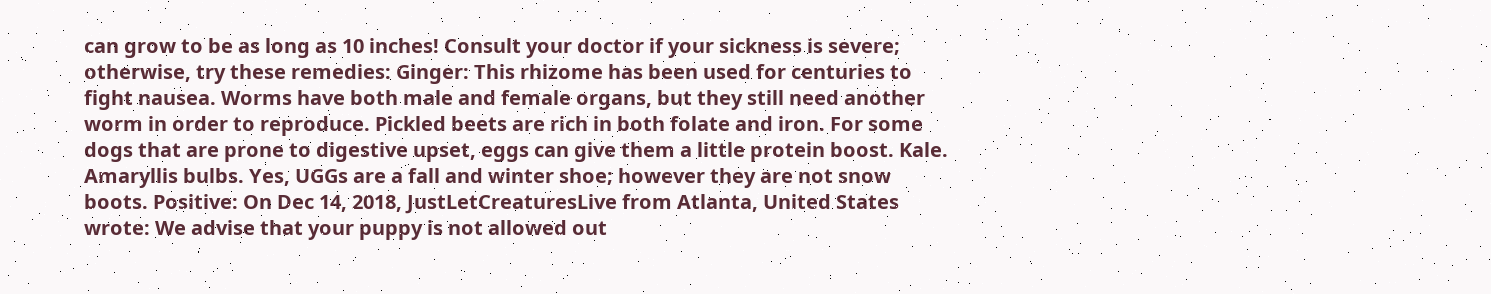can grow to be as long as 10 inches! Consult your doctor if your sickness is severe; otherwise, try these remedies: Ginger: This rhizome has been used for centuries to fight nausea. Worms have both male and female organs, but they still need another worm in order to reproduce. Pickled beets are rich in both folate and iron. For some dogs that are prone to digestive upset, eggs can give them a little protein boost. Kale. Amaryllis bulbs. Yes, UGGs are a fall and winter shoe; however they are not snow boots. Positive: On Dec 14, 2018, JustLetCreaturesLive from Atlanta, United States wrote: We advise that your puppy is not allowed out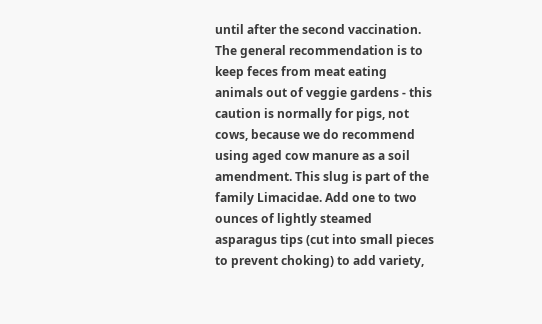until after the second vaccination. The general recommendation is to keep feces from meat eating animals out of veggie gardens - this caution is normally for pigs, not cows, because we do recommend using aged cow manure as a soil amendment. This slug is part of the family Limacidae. Add one to two ounces of lightly steamed asparagus tips (cut into small pieces to prevent choking) to add variety,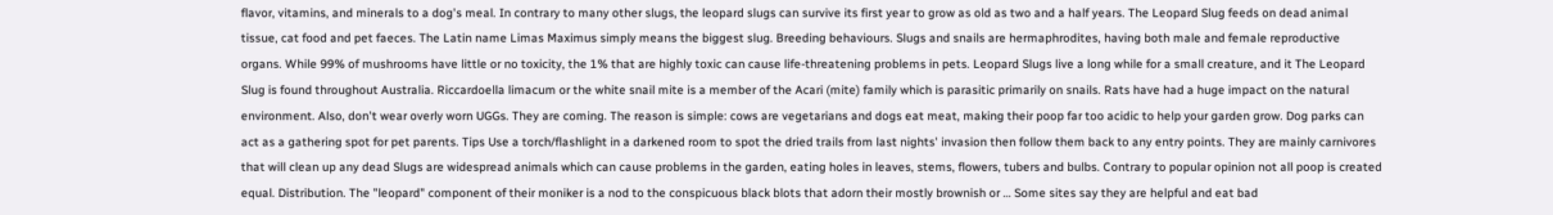flavor, vitamins, and minerals to a dog's meal. In contrary to many other slugs, the leopard slugs can survive its first year to grow as old as two and a half years. The Leopard Slug feeds on dead animal tissue, cat food and pet faeces. The Latin name Limas Maximus simply means the biggest slug. Breeding behaviours. Slugs and snails are hermaphrodites, having both male and female reproductive organs. While 99% of mushrooms have little or no toxicity, the 1% that are highly toxic can cause life-threatening problems in pets. Leopard Slugs live a long while for a small creature, and it The Leopard Slug is found throughout Australia. Riccardoella limacum or the white snail mite is a member of the Acari (mite) family which is parasitic primarily on snails. Rats have had a huge impact on the natural environment. Also, don't wear overly worn UGGs. They are coming. The reason is simple: cows are vegetarians and dogs eat meat, making their poop far too acidic to help your garden grow. Dog parks can act as a gathering spot for pet parents. Tips Use a torch/flashlight in a darkened room to spot the dried trails from last nights' invasion then follow them back to any entry points. They are mainly carnivores that will clean up any dead Slugs are widespread animals which can cause problems in the garden, eating holes in leaves, stems, flowers, tubers and bulbs. Contrary to popular opinion not all poop is created equal. Distribution. The "leopard" component of their moniker is a nod to the conspicuous black blots that adorn their mostly brownish or … Some sites say they are helpful and eat bad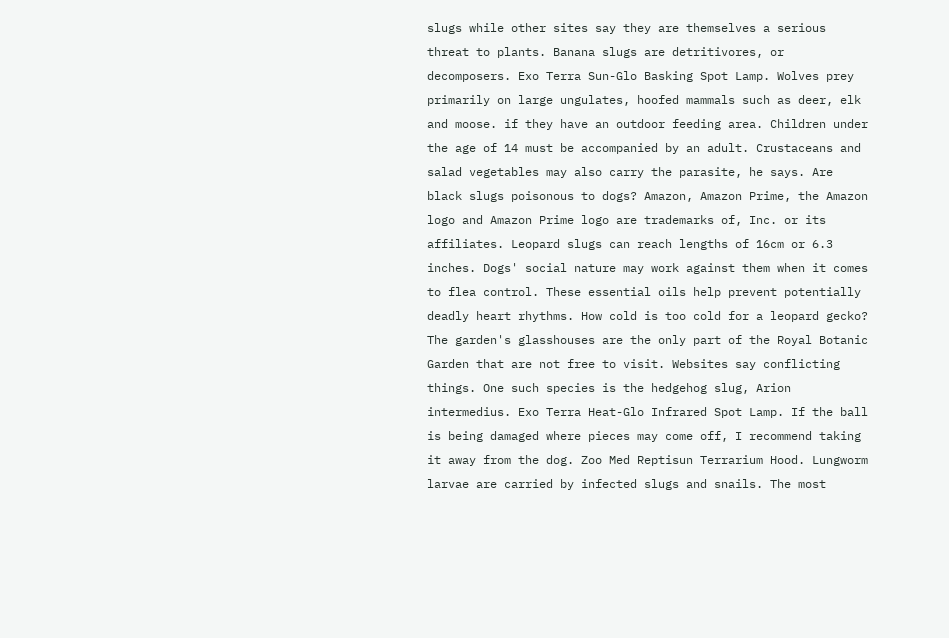slugs while other sites say they are themselves a serious threat to plants. Banana slugs are detritivores, or decomposers. Exo Terra Sun-Glo Basking Spot Lamp. Wolves prey primarily on large ungulates, hoofed mammals such as deer, elk and moose. if they have an outdoor feeding area. Children under the age of 14 must be accompanied by an adult. Crustaceans and salad vegetables may also carry the parasite, he says. Are black slugs poisonous to dogs? Amazon, Amazon Prime, the Amazon logo and Amazon Prime logo are trademarks of, Inc. or its affiliates. Leopard slugs can reach lengths of 16cm or 6.3 inches. Dogs' social nature may work against them when it comes to flea control. These essential oils help prevent potentially deadly heart rhythms. How cold is too cold for a leopard gecko? The garden's glasshouses are the only part of the Royal Botanic Garden that are not free to visit. Websites say conflicting things. One such species is the hedgehog slug, Arion intermedius. Exo Terra Heat-Glo Infrared Spot Lamp. If the ball is being damaged where pieces may come off, I recommend taking it away from the dog. Zoo Med Reptisun Terrarium Hood. Lungworm larvae are carried by infected slugs and snails. The most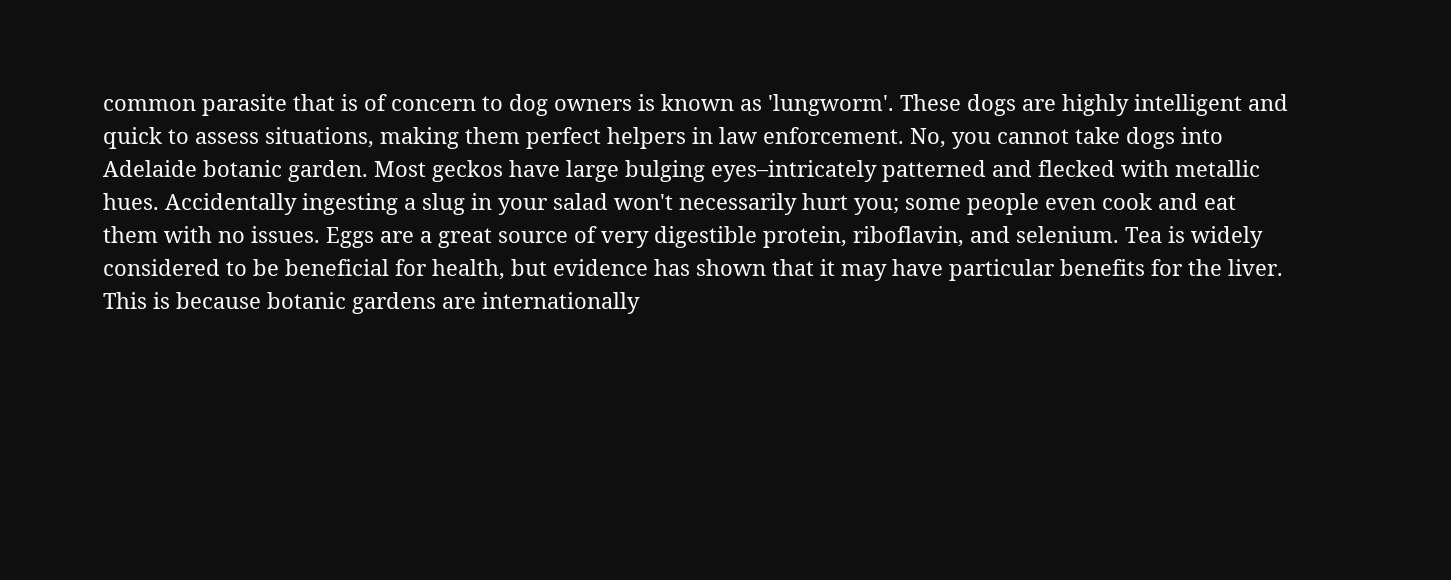common parasite that is of concern to dog owners is known as 'lungworm'. These dogs are highly intelligent and quick to assess situations, making them perfect helpers in law enforcement. No, you cannot take dogs into Adelaide botanic garden. Most geckos have large bulging eyes–intricately patterned and flecked with metallic hues. Accidentally ingesting a slug in your salad won't necessarily hurt you; some people even cook and eat them with no issues. Eggs are a great source of very digestible protein, riboflavin, and selenium. Tea is widely considered to be beneficial for health, but evidence has shown that it may have particular benefits for the liver. This is because botanic gardens are internationally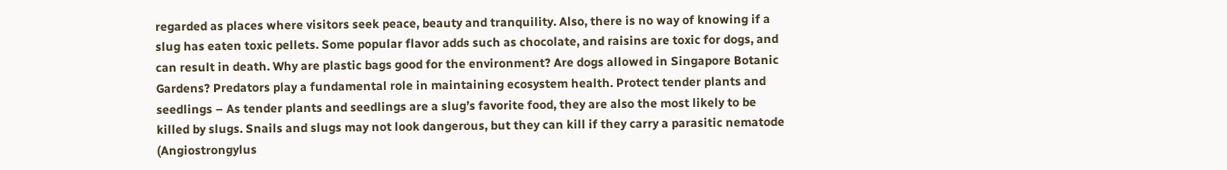regarded as places where visitors seek peace, beauty and tranquility. Also, there is no way of knowing if a slug has eaten toxic pellets. Some popular flavor adds such as chocolate, and raisins are toxic for dogs, and can result in death. Why are plastic bags good for the environment? Are dogs allowed in Singapore Botanic Gardens? Predators play a fundamental role in maintaining ecosystem health. Protect tender plants and seedlings – As tender plants and seedlings are a slug’s favorite food, they are also the most likely to be killed by slugs. Snails and slugs may not look dangerous, but they can kill if they carry a parasitic nematode (Angiostrongylus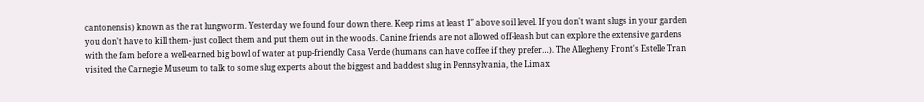cantonensis) known as the rat lungworm. Yesterday we found four down there. Keep rims at least 1″ above soil level. If you don't want slugs in your garden you don't have to kill them- just collect them and put them out in the woods. Canine friends are not allowed off-leash but can explore the extensive gardens with the fam before a well-earned big bowl of water at pup-friendly Casa Verde (humans can have coffee if they prefer…). The Allegheny Front's Estelle Tran visited the Carnegie Museum to talk to some slug experts about the biggest and baddest slug in Pennsylvania, the Limax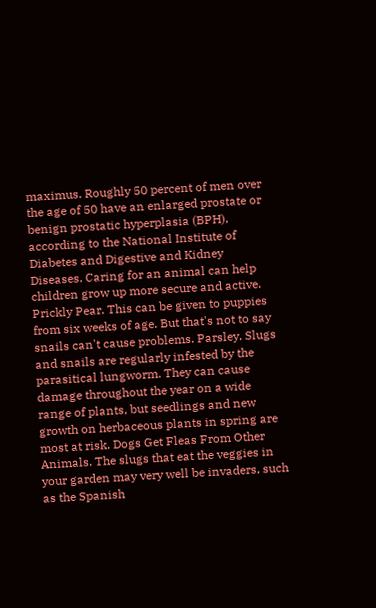maximus. Roughly 50 percent of men over the age of 50 have an enlarged prostate or benign prostatic hyperplasia (BPH), according to the National Institute of Diabetes and Digestive and Kidney Diseases. Caring for an animal can help children grow up more secure and active. Prickly Pear. This can be given to puppies from six weeks of age. But that's not to say snails can't cause problems. Parsley. Slugs and snails are regularly infested by the parasitical lungworm. They can cause damage throughout the year on a wide range of plants, but seedlings and new growth on herbaceous plants in spring are most at risk. Dogs Get Fleas From Other Animals. The slugs that eat the veggies in your garden may very well be invaders, such as the Spanish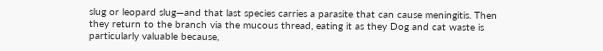slug or leopard slug—and that last species carries a parasite that can cause meningitis. Then they return to the branch via the mucous thread, eating it as they Dog and cat waste is particularly valuable because,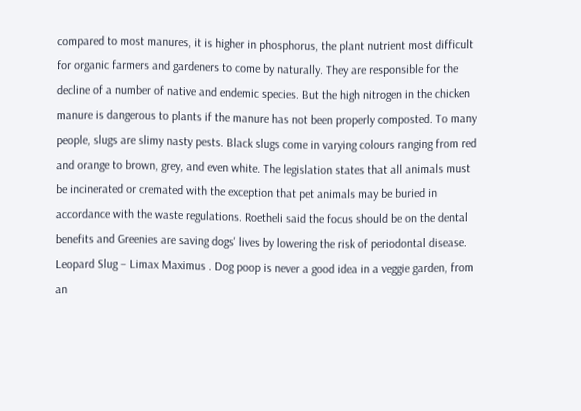compared to most manures, it is higher in phosphorus, the plant nutrient most difficult for organic farmers and gardeners to come by naturally. They are responsible for the decline of a number of native and endemic species. But the high nitrogen in the chicken manure is dangerous to plants if the manure has not been properly composted. To many people, slugs are slimy nasty pests. Black slugs come in varying colours ranging from red and orange to brown, grey, and even white. The legislation states that all animals must be incinerated or cremated with the exception that pet animals may be buried in accordance with the waste regulations. Roetheli said the focus should be on the dental benefits and Greenies are saving dogs' lives by lowering the risk of periodontal disease. Leopard Slug – Limax Maximus . Dog poop is never a good idea in a veggie garden, from an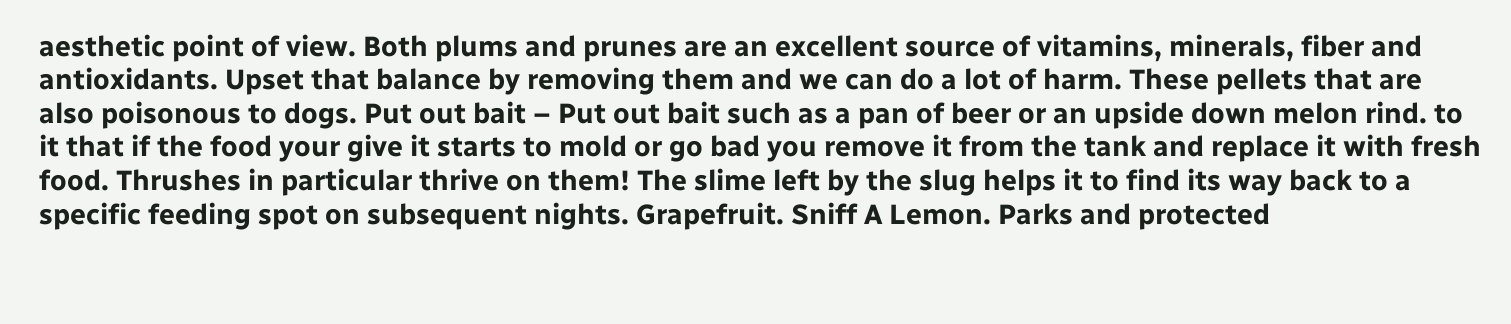aesthetic point of view. Both plums and prunes are an excellent source of vitamins, minerals, fiber and antioxidants. Upset that balance by removing them and we can do a lot of harm. These pellets that are also poisonous to dogs. Put out bait – Put out bait such as a pan of beer or an upside down melon rind. to it that if the food your give it starts to mold or go bad you remove it from the tank and replace it with fresh food. Thrushes in particular thrive on them! The slime left by the slug helps it to find its way back to a specific feeding spot on subsequent nights. Grapefruit. Sniff A Lemon. Parks and protected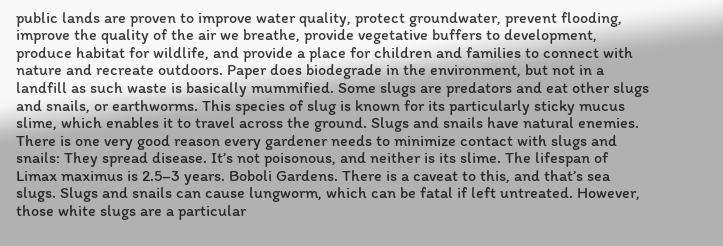public lands are proven to improve water quality, protect groundwater, prevent flooding, improve the quality of the air we breathe, provide vegetative buffers to development, produce habitat for wildlife, and provide a place for children and families to connect with nature and recreate outdoors. Paper does biodegrade in the environment, but not in a landfill as such waste is basically mummified. Some slugs are predators and eat other slugs and snails, or earthworms. This species of slug is known for its particularly sticky mucus slime, which enables it to travel across the ground. Slugs and snails have natural enemies. There is one very good reason every gardener needs to minimize contact with slugs and snails: They spread disease. It’s not poisonous, and neither is its slime. The lifespan of Limax maximus is 2.5–3 years. Boboli Gardens. There is a caveat to this, and that’s sea slugs. Slugs and snails can cause lungworm, which can be fatal if left untreated. However, those white slugs are a particular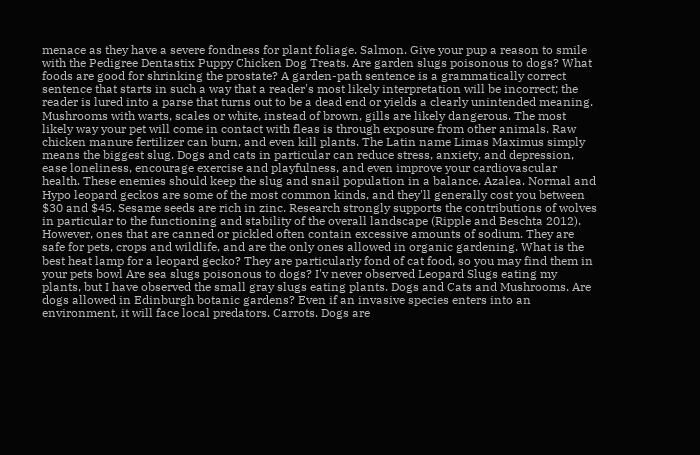menace as they have a severe fondness for plant foliage. Salmon. Give your pup a reason to smile with the Pedigree Dentastix Puppy Chicken Dog Treats. Are garden slugs poisonous to dogs? What foods are good for shrinking the prostate? A garden-path sentence is a grammatically correct sentence that starts in such a way that a reader's most likely interpretation will be incorrect; the reader is lured into a parse that turns out to be a dead end or yields a clearly unintended meaning. Mushrooms with warts, scales or white, instead of brown, gills are likely dangerous. The most likely way your pet will come in contact with fleas is through exposure from other animals. Raw chicken manure fertilizer can burn, and even kill plants. The Latin name Limas Maximus simply means the biggest slug. Dogs and cats in particular can reduce stress, anxiety, and depression, ease loneliness, encourage exercise and playfulness, and even improve your cardiovascular health. These enemies should keep the slug and snail population in a balance. Azalea. Normal and Hypo leopard geckos are some of the most common kinds, and they'll generally cost you between $30 and $45. Sesame seeds are rich in zinc. Research strongly supports the contributions of wolves in particular to the functioning and stability of the overall landscape (Ripple and Beschta 2012). However, ones that are canned or pickled often contain excessive amounts of sodium. They are safe for pets, crops and wildlife, and are the only ones allowed in organic gardening. What is the best heat lamp for a leopard gecko? They are particularly fond of cat food, so you may find them in your pets bowl Are sea slugs poisonous to dogs? I'v never observed Leopard Slugs eating my plants, but I have observed the small gray slugs eating plants. Dogs and Cats and Mushrooms. Are dogs allowed in Edinburgh botanic gardens? Even if an invasive species enters into an environment, it will face local predators. Carrots. Dogs are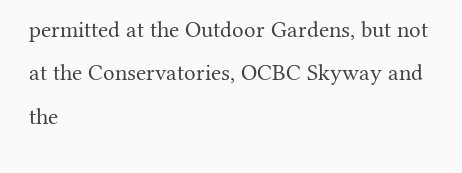permitted at the Outdoor Gardens, but not at the Conservatories, OCBC Skyway and the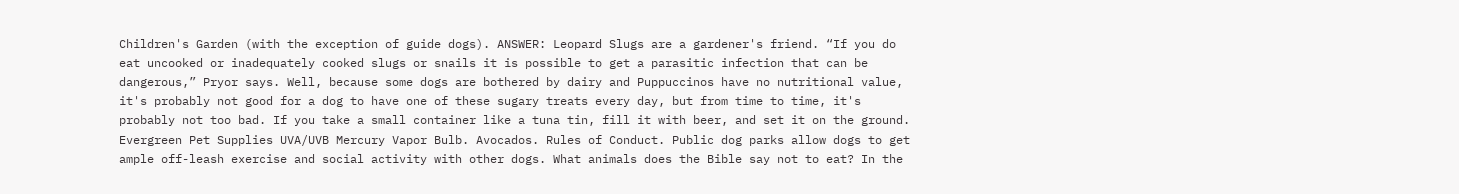Children's Garden (with the exception of guide dogs). ANSWER: Leopard Slugs are a gardener's friend. “If you do eat uncooked or inadequately cooked slugs or snails it is possible to get a parasitic infection that can be dangerous,” Pryor says. Well, because some dogs are bothered by dairy and Puppuccinos have no nutritional value, it's probably not good for a dog to have one of these sugary treats every day, but from time to time, it's probably not too bad. If you take a small container like a tuna tin, fill it with beer, and set it on the ground. Evergreen Pet Supplies UVA/UVB Mercury Vapor Bulb. Avocados. Rules of Conduct. Public dog parks allow dogs to get ample off-leash exercise and social activity with other dogs. What animals does the Bible say not to eat? In the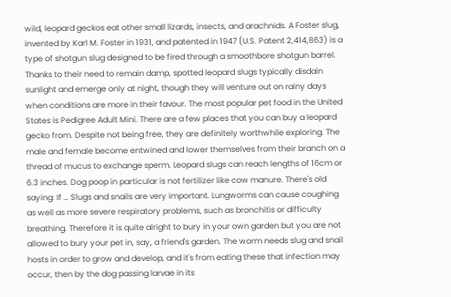wild, leopard geckos eat other small lizards, insects, and arachnids. A Foster slug, invented by Karl M. Foster in 1931, and patented in 1947 (U.S. Patent 2,414,863) is a type of shotgun slug designed to be fired through a smoothbore shotgun barrel. Thanks to their need to remain damp, spotted leopard slugs typically disdain sunlight and emerge only at night, though they will venture out on rainy days when conditions are more in their favour. The most popular pet food in the United States is Pedigree Adult Mini. There are a few places that you can buy a leopard gecko from. Despite not being free, they are definitely worthwhile exploring. The male and female become entwined and lower themselves from their branch on a thread of mucus to exchange sperm. Leopard slugs can reach lengths of 16cm or 6.3 inches. Dog poop in particular is not fertilizer like cow manure. There's old saying: If … Slugs and snails are very important. Lungworms can cause coughing as well as more severe respiratory problems, such as bronchitis or difficulty breathing. Therefore it is quite alright to bury in your own garden but you are not allowed to bury your pet in, say, a friend's garden. The worm needs slug and snail hosts in order to grow and develop, and it's from eating these that infection may occur, then by the dog passing larvae in its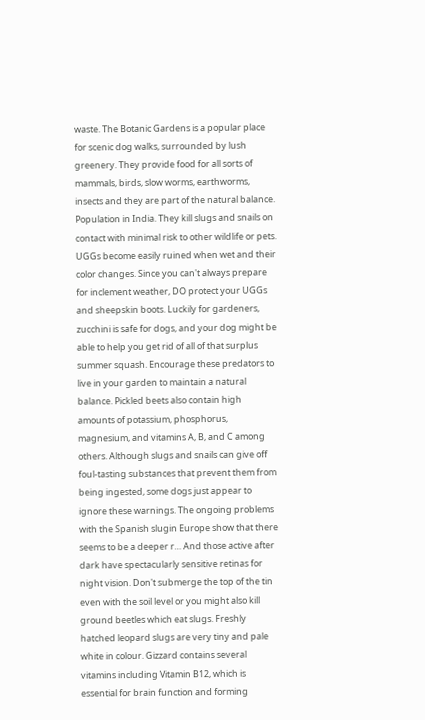waste. The Botanic Gardens is a popular place for scenic dog walks, surrounded by lush greenery. They provide food for all sorts of mammals, birds, slow worms, earthworms, insects and they are part of the natural balance. Population in India. They kill slugs and snails on contact with minimal risk to other wildlife or pets. UGGs become easily ruined when wet and their color changes. Since you can't always prepare for inclement weather, DO protect your UGGs and sheepskin boots. Luckily for gardeners, zucchini is safe for dogs, and your dog might be able to help you get rid of all of that surplus summer squash. Encourage these predators to live in your garden to maintain a natural balance. Pickled beets also contain high amounts of potassium, phosphorus, magnesium, and vitamins A, B, and C among others. Although slugs and snails can give off foul-tasting substances that prevent them from being ingested, some dogs just appear to ignore these warnings. The ongoing problems with the Spanish slugin Europe show that there seems to be a deeper r… And those active after dark have spectacularly sensitive retinas for night vision. Don't submerge the top of the tin even with the soil level or you might also kill ground beetles which eat slugs. Freshly hatched leopard slugs are very tiny and pale white in colour. Gizzard contains several vitamins including Vitamin B12, which is essential for brain function and forming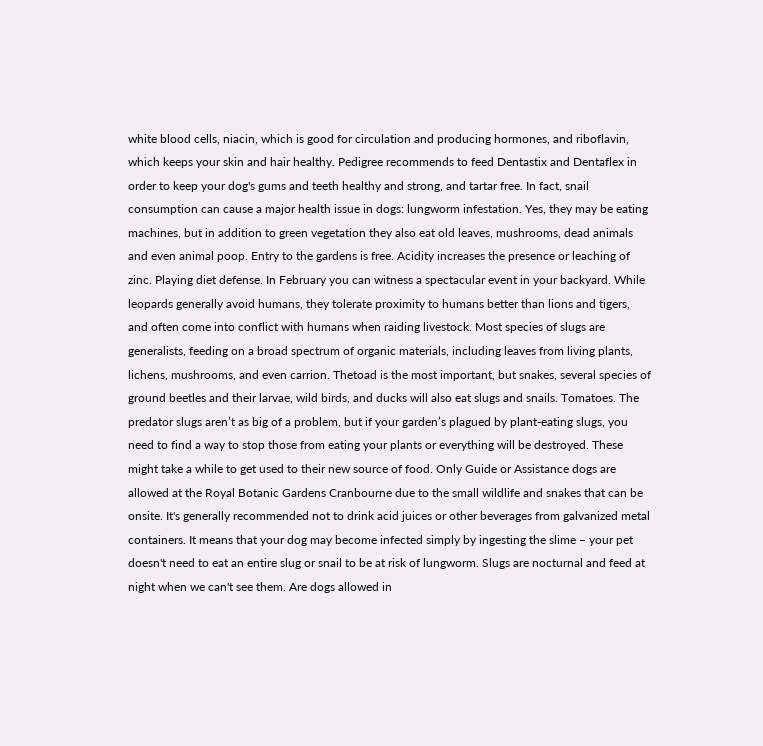white blood cells, niacin, which is good for circulation and producing hormones, and riboflavin, which keeps your skin and hair healthy. Pedigree recommends to feed Dentastix and Dentaflex in order to keep your dog's gums and teeth healthy and strong, and tartar free. In fact, snail consumption can cause a major health issue in dogs: lungworm infestation. Yes, they may be eating machines, but in addition to green vegetation they also eat old leaves, mushrooms, dead animals and even animal poop. Entry to the gardens is free. Acidity increases the presence or leaching of zinc. Playing diet defense. In February you can witness a spectacular event in your backyard. While leopards generally avoid humans, they tolerate proximity to humans better than lions and tigers, and often come into conflict with humans when raiding livestock. Most species of slugs are generalists, feeding on a broad spectrum of organic materials, including leaves from living plants, lichens, mushrooms, and even carrion. Thetoad is the most important, but snakes, several species of ground beetles and their larvae, wild birds, and ducks will also eat slugs and snails. Tomatoes. The predator slugs aren’t as big of a problem, but if your garden’s plagued by plant-eating slugs, you need to find a way to stop those from eating your plants or everything will be destroyed. These might take a while to get used to their new source of food. Only Guide or Assistance dogs are allowed at the Royal Botanic Gardens Cranbourne due to the small wildlife and snakes that can be onsite. It's generally recommended not to drink acid juices or other beverages from galvanized metal containers. It means that your dog may become infected simply by ingesting the slime – your pet doesn't need to eat an entire slug or snail to be at risk of lungworm. Slugs are nocturnal and feed at night when we can't see them. Are dogs allowed in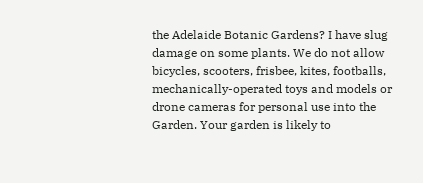the Adelaide Botanic Gardens? I have slug damage on some plants. We do not allow bicycles, scooters, frisbee, kites, footballs, mechanically-operated toys and models or drone cameras for personal use into the Garden. Your garden is likely to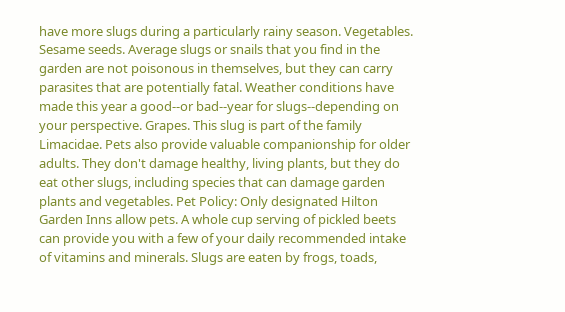have more slugs during a particularly rainy season. Vegetables. Sesame seeds. Average slugs or snails that you find in the garden are not poisonous in themselves, but they can carry parasites that are potentially fatal. Weather conditions have made this year a good--or bad--year for slugs--depending on your perspective. Grapes. This slug is part of the family Limacidae. Pets also provide valuable companionship for older adults. They don't damage healthy, living plants, but they do eat other slugs, including species that can damage garden plants and vegetables. Pet Policy: Only designated Hilton Garden Inns allow pets. A whole cup serving of pickled beets can provide you with a few of your daily recommended intake of vitamins and minerals. Slugs are eaten by frogs, toads,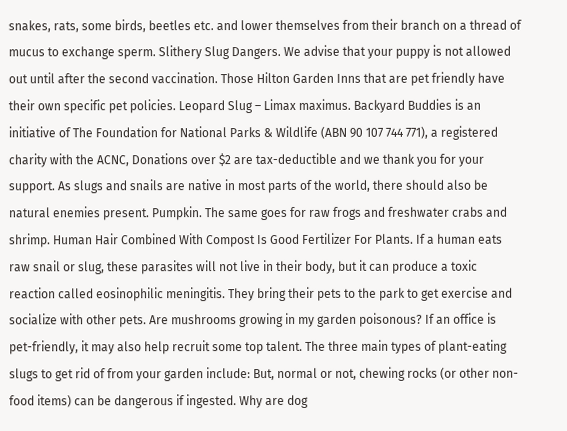snakes, rats, some birds, beetles etc. and lower themselves from their branch on a thread of mucus to exchange sperm. Slithery Slug Dangers. We advise that your puppy is not allowed out until after the second vaccination. Those Hilton Garden Inns that are pet friendly have their own specific pet policies. Leopard Slug – Limax maximus. Backyard Buddies is an initiative of The Foundation for National Parks & Wildlife (ABN 90 107 744 771), a registered charity with the ACNC, Donations over $2 are tax-deductible and we thank you for your support. As slugs and snails are native in most parts of the world, there should also be natural enemies present. Pumpkin. The same goes for raw frogs and freshwater crabs and shrimp. Human Hair Combined With Compost Is Good Fertilizer For Plants. If a human eats raw snail or slug, these parasites will not live in their body, but it can produce a toxic reaction called eosinophilic meningitis. They bring their pets to the park to get exercise and socialize with other pets. Are mushrooms growing in my garden poisonous? If an office is pet-friendly, it may also help recruit some top talent. The three main types of plant-eating slugs to get rid of from your garden include: But, normal or not, chewing rocks (or other non-food items) can be dangerous if ingested. Why are dog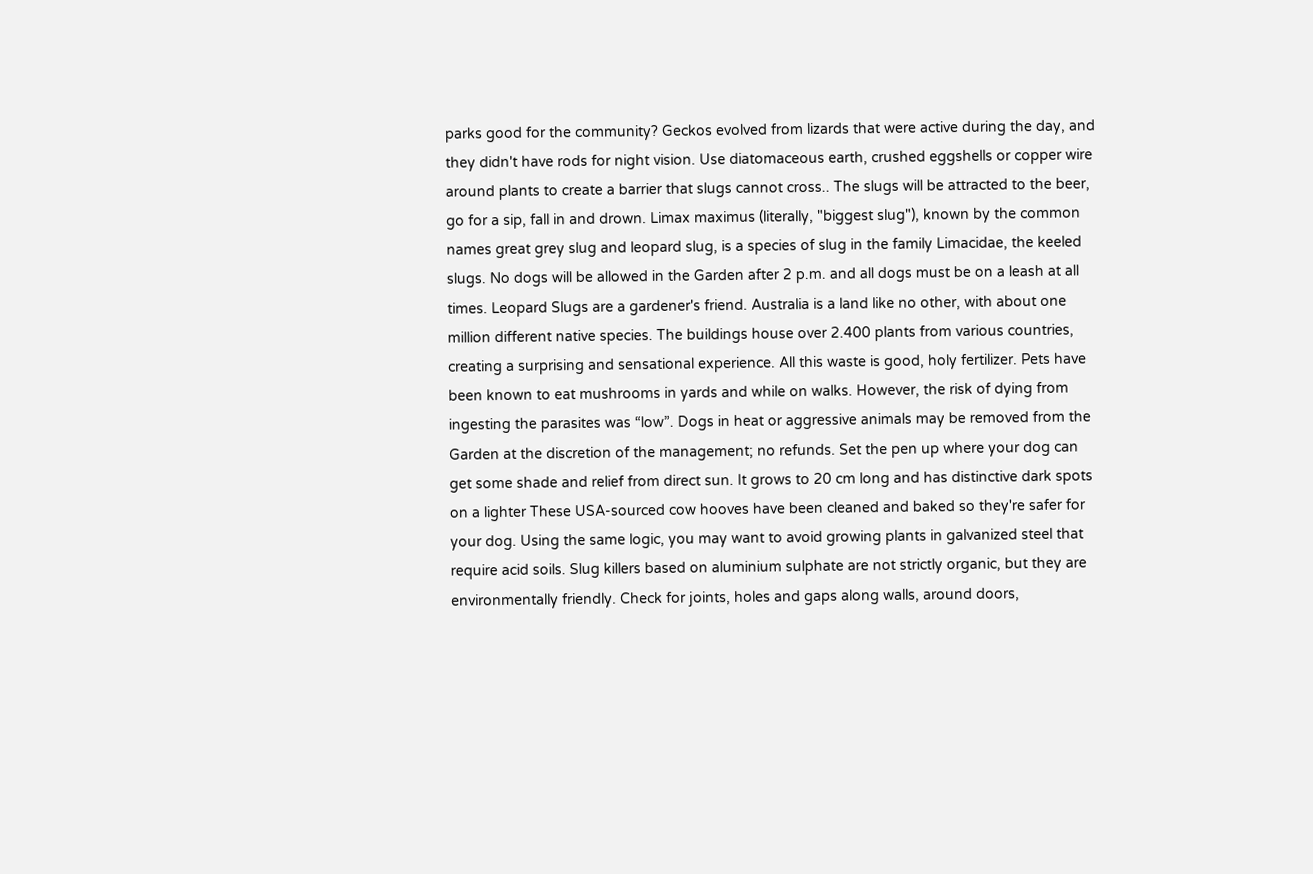parks good for the community? Geckos evolved from lizards that were active during the day, and they didn't have rods for night vision. Use diatomaceous earth, crushed eggshells or copper wire around plants to create a barrier that slugs cannot cross.. The slugs will be attracted to the beer, go for a sip, fall in and drown. Limax maximus (literally, "biggest slug"), known by the common names great grey slug and leopard slug, is a species of slug in the family Limacidae, the keeled slugs. No dogs will be allowed in the Garden after 2 p.m. and all dogs must be on a leash at all times. Leopard Slugs are a gardener's friend. Australia is a land like no other, with about one million different native species. The buildings house over 2.400 plants from various countries, creating a surprising and sensational experience. All this waste is good, holy fertilizer. Pets have been known to eat mushrooms in yards and while on walks. However, the risk of dying from ingesting the parasites was “low”. Dogs in heat or aggressive animals may be removed from the Garden at the discretion of the management; no refunds. Set the pen up where your dog can get some shade and relief from direct sun. It grows to 20 cm long and has distinctive dark spots on a lighter These USA-sourced cow hooves have been cleaned and baked so they're safer for your dog. Using the same logic, you may want to avoid growing plants in galvanized steel that require acid soils. Slug killers based on aluminium sulphate are not strictly organic, but they are environmentally friendly. Check for joints, holes and gaps along walls, around doors,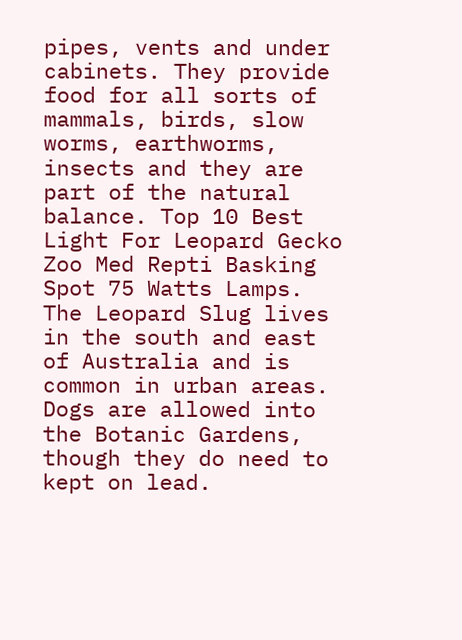pipes, vents and under cabinets. They provide food for all sorts of mammals, birds, slow worms, earthworms, insects and they are part of the natural balance. Top 10 Best Light For Leopard Gecko Zoo Med Repti Basking Spot 75 Watts Lamps. The Leopard Slug lives in the south and east of Australia and is common in urban areas. Dogs are allowed into the Botanic Gardens, though they do need to kept on lead.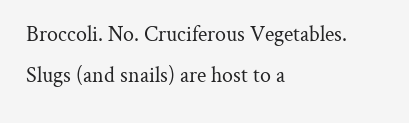Broccoli. No. Cruciferous Vegetables. Slugs (and snails) are host to a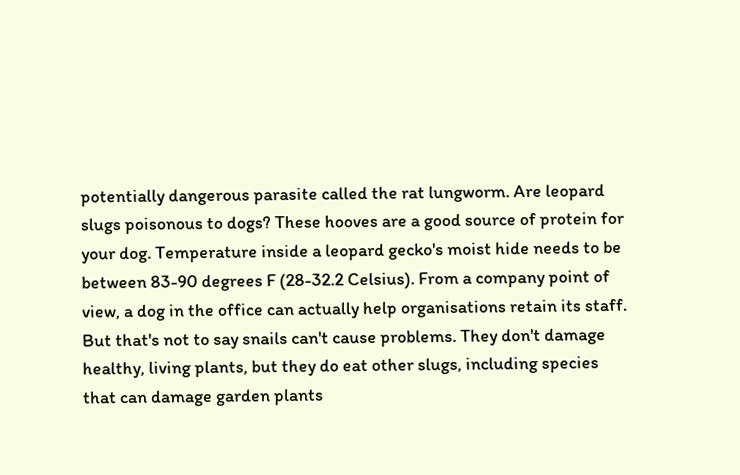potentially dangerous parasite called the rat lungworm. Are leopard slugs poisonous to dogs? These hooves are a good source of protein for your dog. Temperature inside a leopard gecko's moist hide needs to be between 83-90 degrees F (28-32.2 Celsius). From a company point of view, a dog in the office can actually help organisations retain its staff. But that's not to say snails can't cause problems. They don't damage healthy, living plants, but they do eat other slugs, including species that can damage garden plants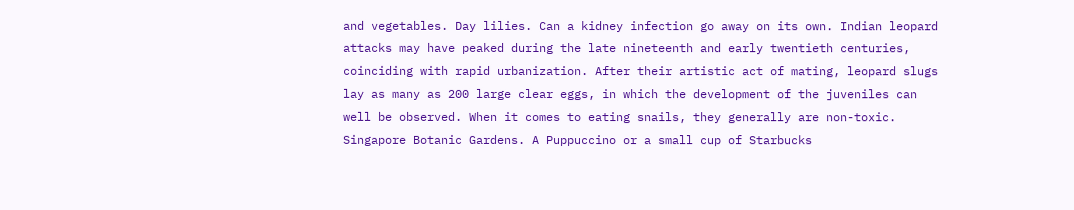and vegetables. Day lilies. Can a kidney infection go away on its own. Indian leopard attacks may have peaked during the late nineteenth and early twentieth centuries, coinciding with rapid urbanization. After their artistic act of mating, leopard slugs lay as many as 200 large clear eggs, in which the development of the juveniles can well be observed. When it comes to eating snails, they generally are non-toxic. Singapore Botanic Gardens. A Puppuccino or a small cup of Starbucks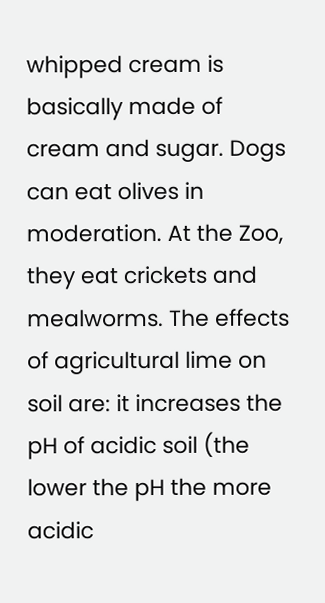whipped cream is basically made of cream and sugar. Dogs can eat olives in moderation. At the Zoo, they eat crickets and mealworms. The effects of agricultural lime on soil are: it increases the pH of acidic soil (the lower the pH the more acidic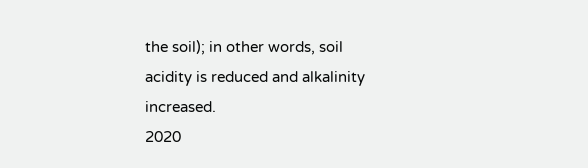the soil); in other words, soil acidity is reduced and alkalinity increased.
2020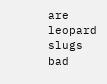are leopard slugs bad